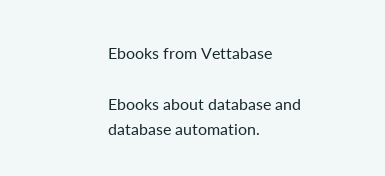Ebooks from Vettabase

Ebooks about database and database automation.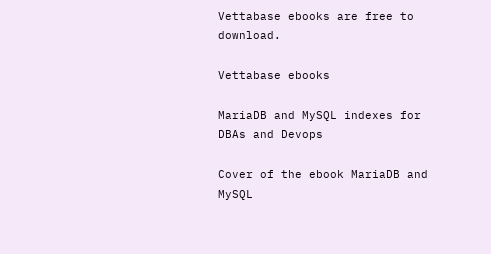Vettabase ebooks are free to download.

Vettabase ebooks

MariaDB and MySQL indexes for DBAs and Devops

Cover of the ebook MariaDB and MySQL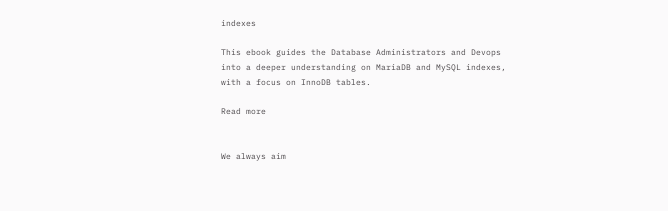indexes

This ebook guides the Database Administrators and Devops into a deeper understanding on MariaDB and MySQL indexes, with a focus on InnoDB tables.

Read more


We always aim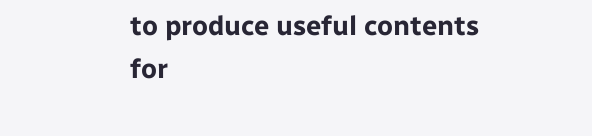to produce useful contents for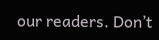our readers. Don’t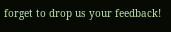forget to drop us your feedback!